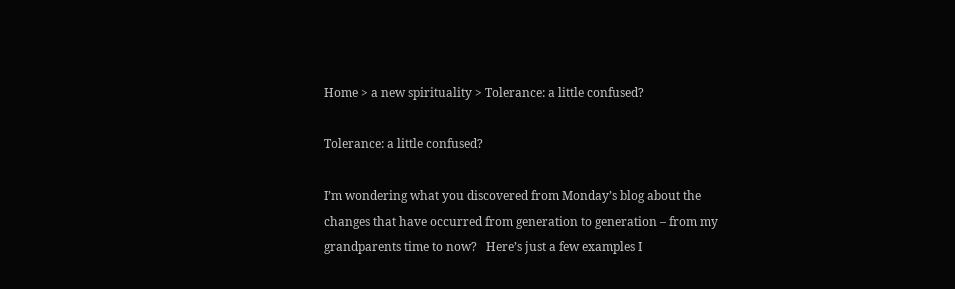Home > a new spirituality > Tolerance: a little confused?

Tolerance: a little confused?

I’m wondering what you discovered from Monday’s blog about the changes that have occurred from generation to generation – from my grandparents time to now?   Here’s just a few examples I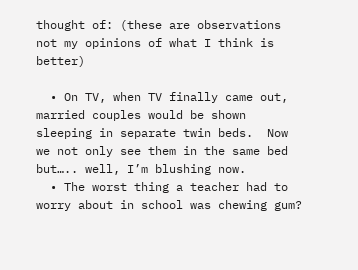thought of: (these are observations not my opinions of what I think is better)

  • On TV, when TV finally came out, married couples would be shown sleeping in separate twin beds.  Now we not only see them in the same bed but….. well, I’m blushing now.
  • The worst thing a teacher had to worry about in school was chewing gum?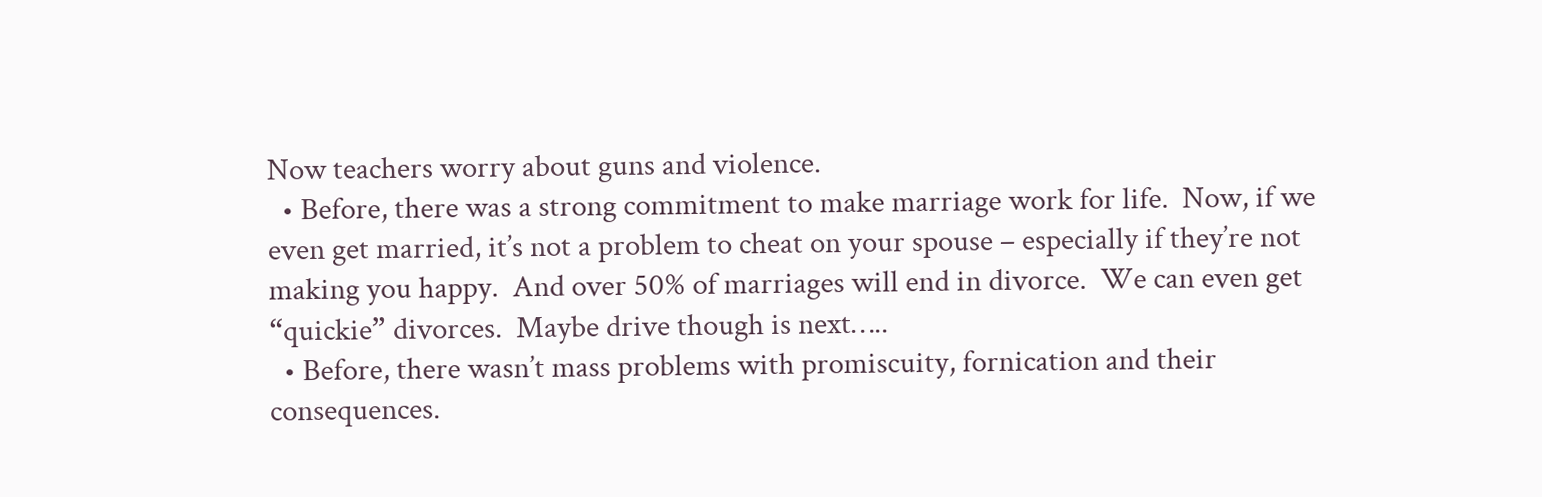Now teachers worry about guns and violence.
  • Before, there was a strong commitment to make marriage work for life.  Now, if we even get married, it’s not a problem to cheat on your spouse – especially if they’re not making you happy.  And over 50% of marriages will end in divorce.  We can even get “quickie” divorces.  Maybe drive though is next…..
  • Before, there wasn’t mass problems with promiscuity, fornication and their consequences.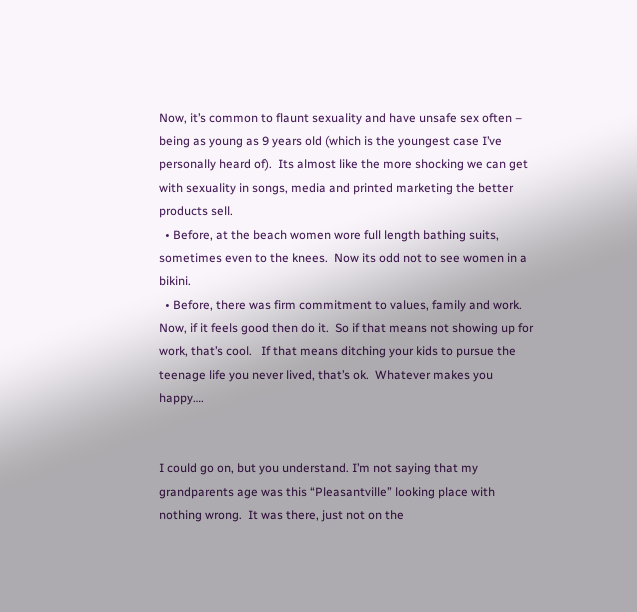Now, it’s common to flaunt sexuality and have unsafe sex often – being as young as 9 years old (which is the youngest case I’ve personally heard of).  Its almost like the more shocking we can get with sexuality in songs, media and printed marketing the better products sell.
  • Before, at the beach women wore full length bathing suits, sometimes even to the knees.  Now its odd not to see women in a bikini.
  • Before, there was firm commitment to values, family and work.  Now, if it feels good then do it.  So if that means not showing up for work, that’s cool.   If that means ditching your kids to pursue the teenage life you never lived, that’s ok.  Whatever makes you happy….


I could go on, but you understand. I’m not saying that my grandparents age was this “Pleasantville” looking place with nothing wrong.  It was there, just not on the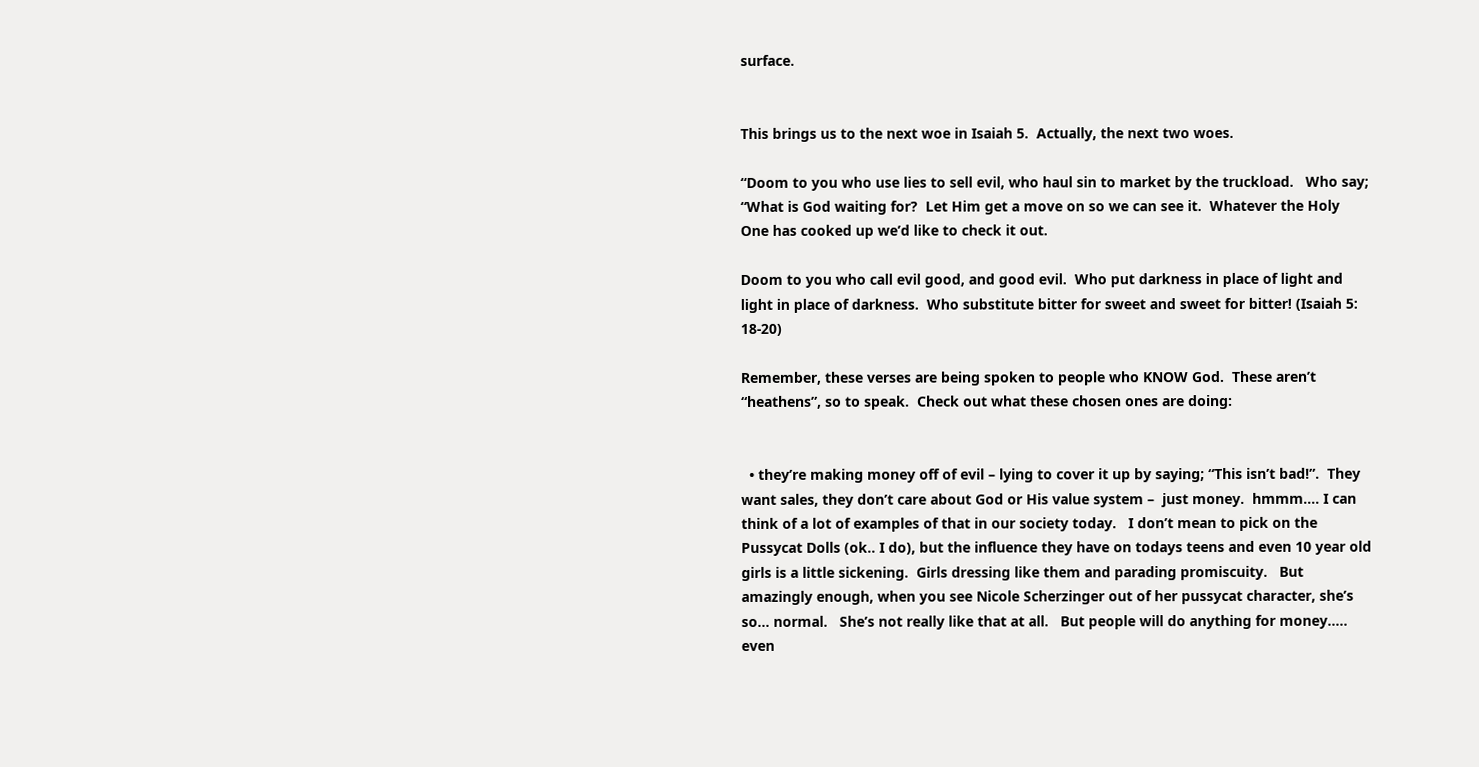surface.


This brings us to the next woe in Isaiah 5.  Actually, the next two woes.

“Doom to you who use lies to sell evil, who haul sin to market by the truckload.   Who say; “What is God waiting for?  Let Him get a move on so we can see it.  Whatever the Holy One has cooked up we’d like to check it out.

Doom to you who call evil good, and good evil.  Who put darkness in place of light and light in place of darkness.  Who substitute bitter for sweet and sweet for bitter! (Isaiah 5: 18-20)

Remember, these verses are being spoken to people who KNOW God.  These aren’t “heathens”, so to speak.  Check out what these chosen ones are doing:


  • they’re making money off of evil – lying to cover it up by saying; “This isn’t bad!”.  They want sales, they don’t care about God or His value system –  just money.  hmmm…. I can think of a lot of examples of that in our society today.   I don’t mean to pick on the Pussycat Dolls (ok.. I do), but the influence they have on todays teens and even 10 year old girls is a little sickening.  Girls dressing like them and parading promiscuity.   But amazingly enough, when you see Nicole Scherzinger out of her pussycat character, she’s so… normal.   She’s not really like that at all.   But people will do anything for money….. even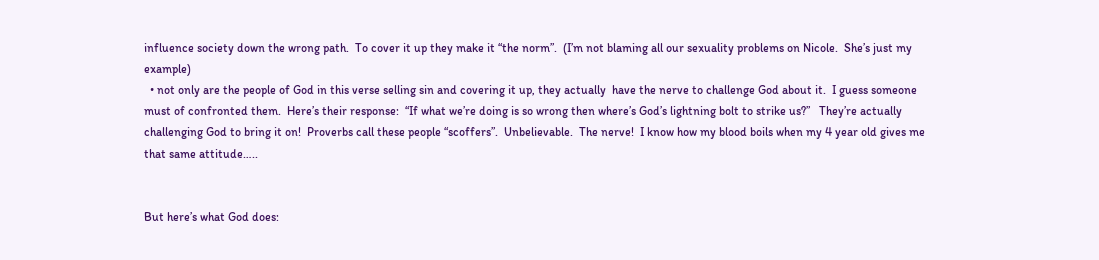influence society down the wrong path.  To cover it up they make it “the norm”.  (I’m not blaming all our sexuality problems on Nicole.  She’s just my example)
  • not only are the people of God in this verse selling sin and covering it up, they actually  have the nerve to challenge God about it.  I guess someone must of confronted them.  Here’s their response:  “If what we’re doing is so wrong then where’s God’s lightning bolt to strike us?”   They’re actually challenging God to bring it on!  Proverbs call these people “scoffers”.  Unbelievable.  The nerve!  I know how my blood boils when my 4 year old gives me that same attitude…..


But here’s what God does: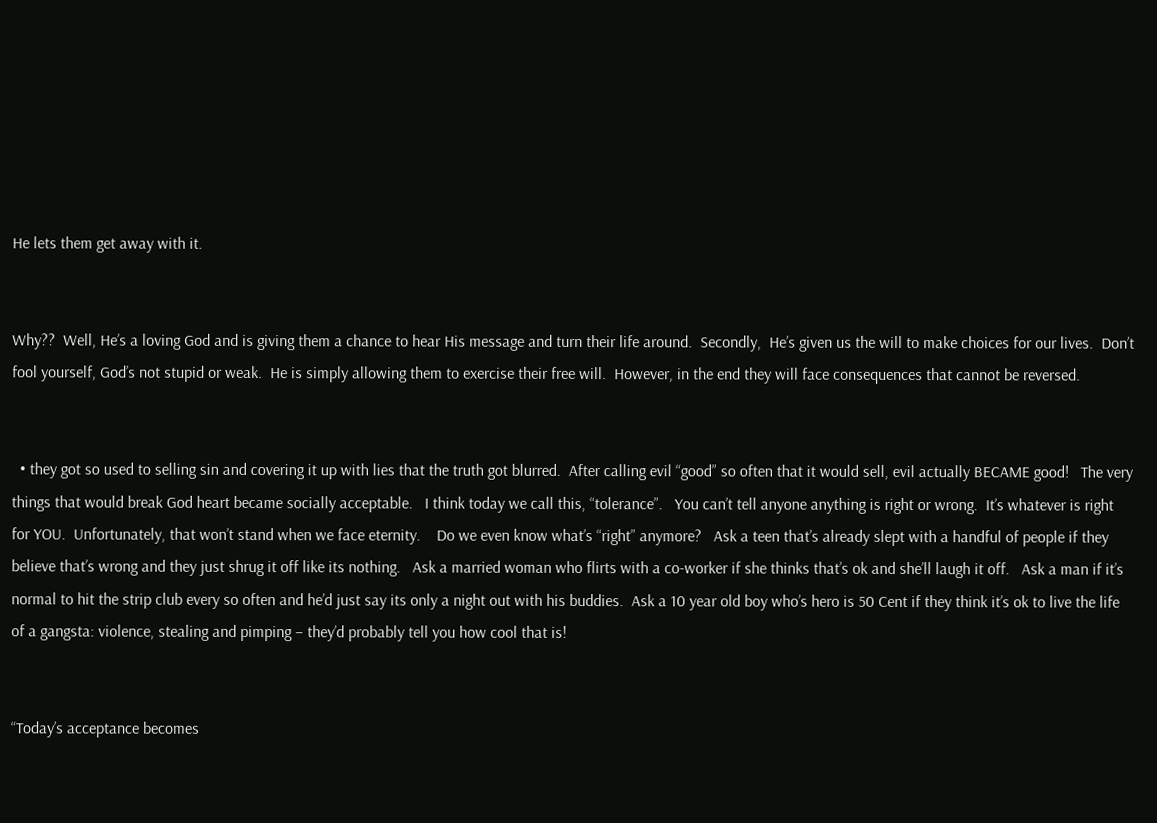He lets them get away with it.


Why??  Well, He’s a loving God and is giving them a chance to hear His message and turn their life around.  Secondly,  He’s given us the will to make choices for our lives.  Don’t fool yourself, God’s not stupid or weak.  He is simply allowing them to exercise their free will.  However, in the end they will face consequences that cannot be reversed.


  • they got so used to selling sin and covering it up with lies that the truth got blurred.  After calling evil “good” so often that it would sell, evil actually BECAME good!   The very things that would break God heart became socially acceptable.   I think today we call this, “tolerance”.   You can’t tell anyone anything is right or wrong.  It’s whatever is right for YOU.  Unfortunately, that won’t stand when we face eternity.    Do we even know what’s “right” anymore?   Ask a teen that’s already slept with a handful of people if they believe that’s wrong and they just shrug it off like its nothing.   Ask a married woman who flirts with a co-worker if she thinks that’s ok and she’ll laugh it off.   Ask a man if it’s normal to hit the strip club every so often and he’d just say its only a night out with his buddies.  Ask a 10 year old boy who’s hero is 50 Cent if they think it’s ok to live the life of a gangsta: violence, stealing and pimping – they’d probably tell you how cool that is!


“Today’s acceptance becomes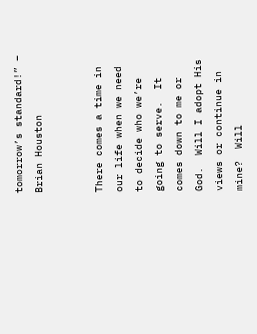tomorrow’s standard!” – Brian Houston


There comes a time in our life when we need to decide who we’re going to serve.  It comes down to me or God.  Will I adopt His views or continue in mine?  Will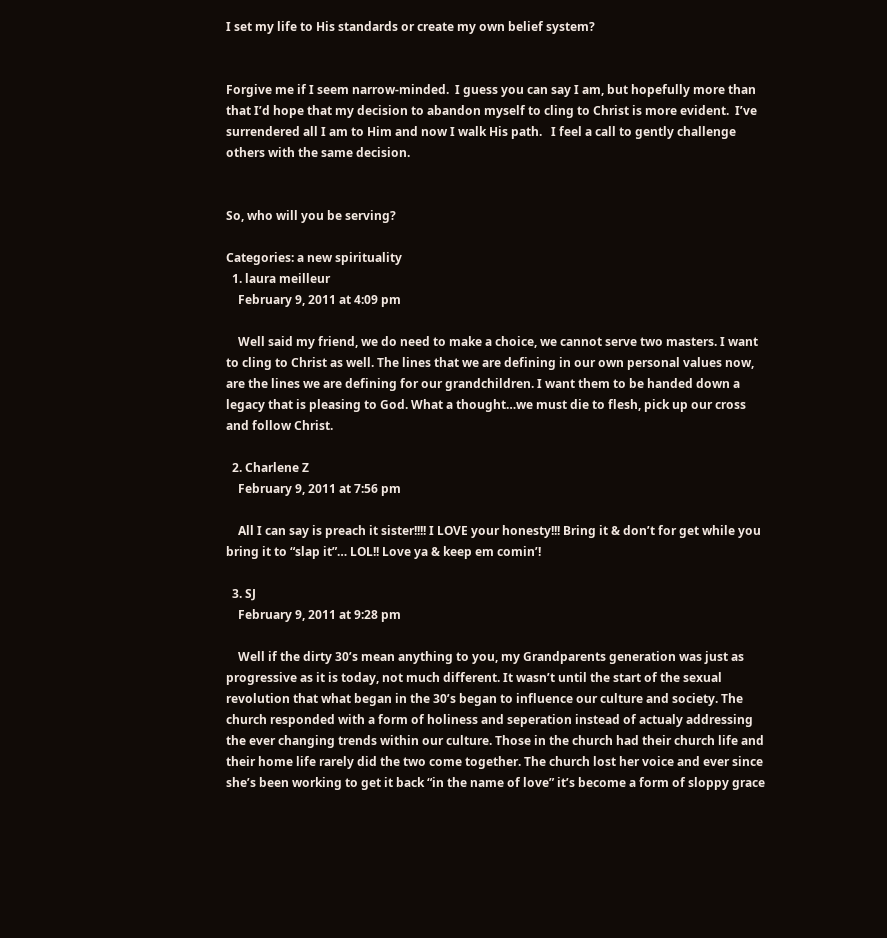I set my life to His standards or create my own belief system?


Forgive me if I seem narrow-minded.  I guess you can say I am, but hopefully more than that I’d hope that my decision to abandon myself to cling to Christ is more evident.  I’ve surrendered all I am to Him and now I walk His path.   I feel a call to gently challenge others with the same decision.


So, who will you be serving?

Categories: a new spirituality
  1. laura meilleur
    February 9, 2011 at 4:09 pm

    Well said my friend, we do need to make a choice, we cannot serve two masters. I want to cling to Christ as well. The lines that we are defining in our own personal values now, are the lines we are defining for our grandchildren. I want them to be handed down a legacy that is pleasing to God. What a thought…we must die to flesh, pick up our cross and follow Christ.

  2. Charlene Z
    February 9, 2011 at 7:56 pm

    All I can say is preach it sister!!!! I LOVE your honesty!!! Bring it & don’t for get while you bring it to “slap it”… LOL!! Love ya & keep em comin’!

  3. SJ
    February 9, 2011 at 9:28 pm

    Well if the dirty 30’s mean anything to you, my Grandparents generation was just as progressive as it is today, not much different. It wasn’t until the start of the sexual revolution that what began in the 30’s began to influence our culture and society. The church responded with a form of holiness and seperation instead of actualy addressing the ever changing trends within our culture. Those in the church had their church life and their home life rarely did the two come together. The church lost her voice and ever since she’s been working to get it back “in the name of love” it’s become a form of sloppy grace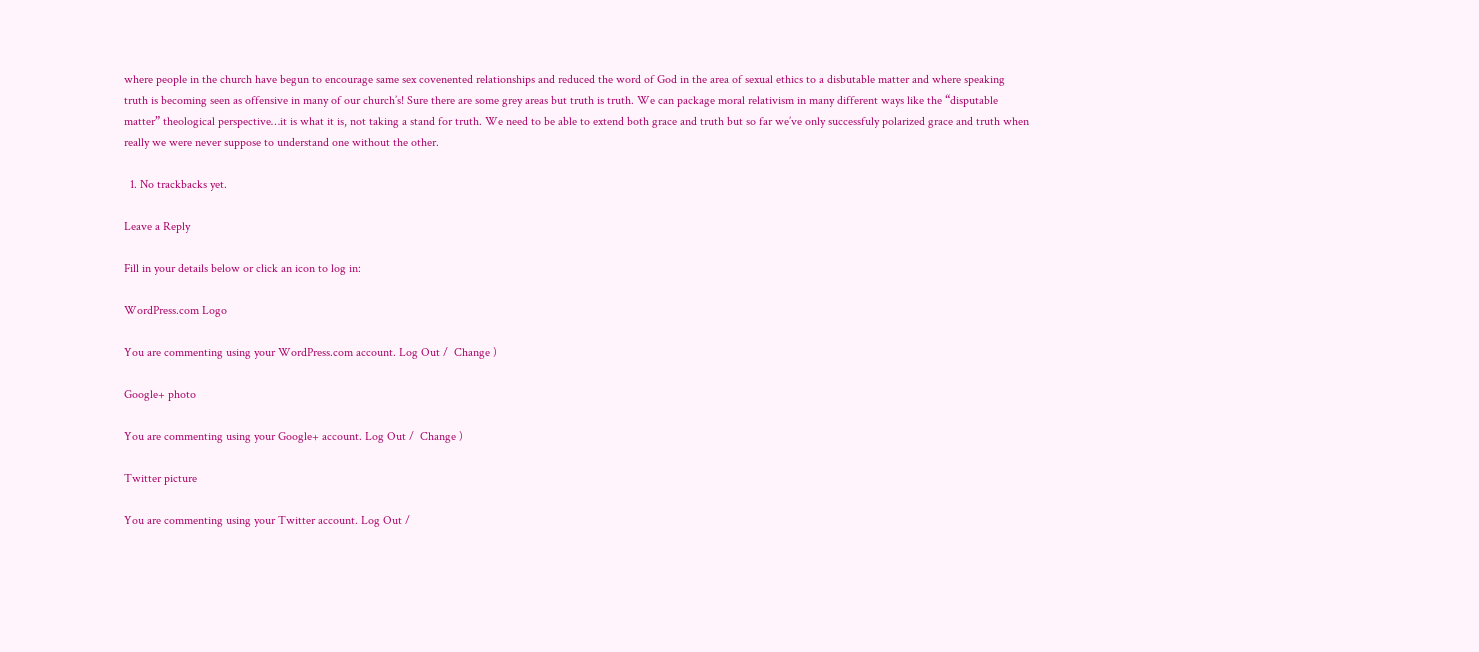where people in the church have begun to encourage same sex covenented relationships and reduced the word of God in the area of sexual ethics to a disbutable matter and where speaking truth is becoming seen as offensive in many of our church’s! Sure there are some grey areas but truth is truth. We can package moral relativism in many different ways like the “disputable matter” theological perspective…it is what it is, not taking a stand for truth. We need to be able to extend both grace and truth but so far we’ve only successfuly polarized grace and truth when really we were never suppose to understand one without the other.

  1. No trackbacks yet.

Leave a Reply

Fill in your details below or click an icon to log in:

WordPress.com Logo

You are commenting using your WordPress.com account. Log Out /  Change )

Google+ photo

You are commenting using your Google+ account. Log Out /  Change )

Twitter picture

You are commenting using your Twitter account. Log Out /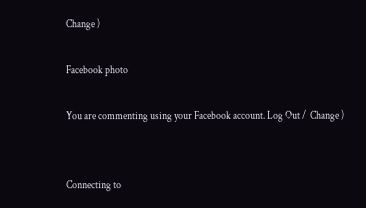Change )

Facebook photo

You are commenting using your Facebook account. Log Out /  Change )


Connecting to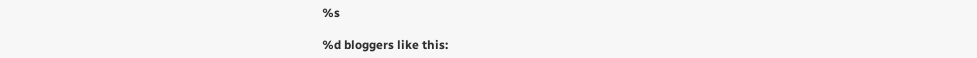%s

%d bloggers like this: